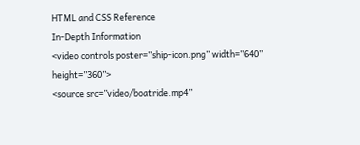HTML and CSS Reference
In-Depth Information
<video controls poster=”ship-icon.png” width=”640” height=”360”>
<source src=”video/boatride.mp4”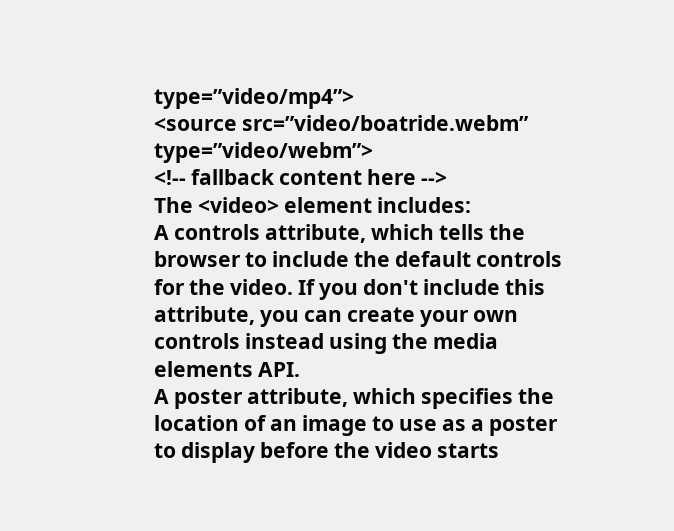type=”video/mp4”>
<source src=”video/boatride.webm” type=”video/webm”>
<!-- fallback content here -->
The <video> element includes:
A controls attribute, which tells the browser to include the default controls
for the video. If you don't include this attribute, you can create your own
controls instead using the media elements API.
A poster attribute, which specifies the location of an image to use as a poster
to display before the video starts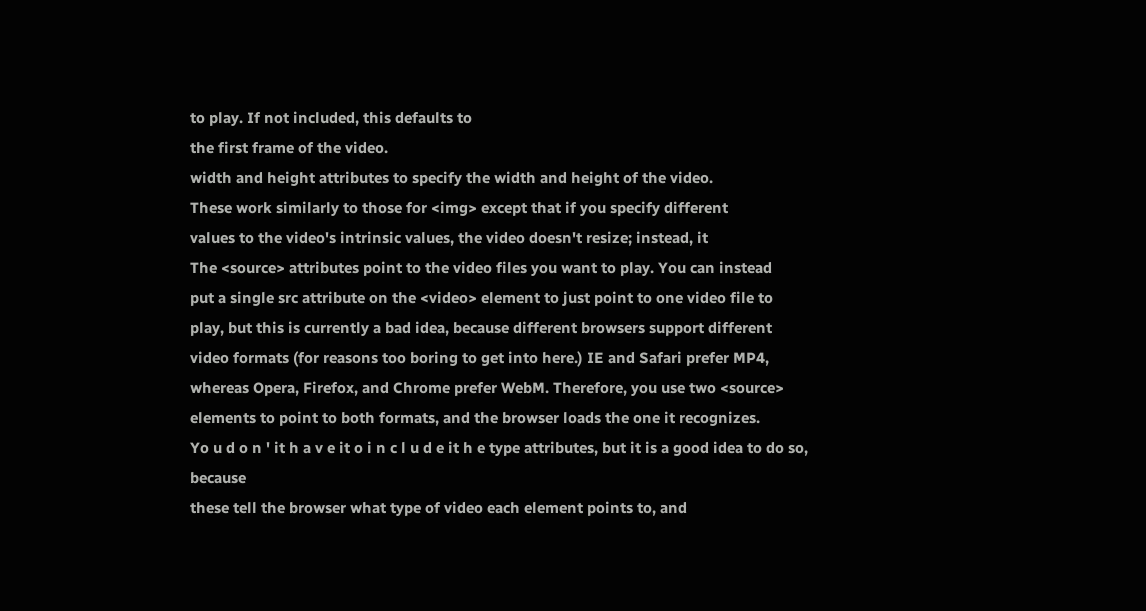to play. If not included, this defaults to
the first frame of the video.
width and height attributes to specify the width and height of the video.
These work similarly to those for <img> except that if you specify different
values to the video's intrinsic values, the video doesn't resize; instead, it
The <source> attributes point to the video files you want to play. You can instead
put a single src attribute on the <video> element to just point to one video file to
play, but this is currently a bad idea, because different browsers support different
video formats (for reasons too boring to get into here.) IE and Safari prefer MP4,
whereas Opera, Firefox, and Chrome prefer WebM. Therefore, you use two <source>
elements to point to both formats, and the browser loads the one it recognizes.
Yo u d o n ' it h a v e it o i n c l u d e it h e type attributes, but it is a good idea to do so, because
these tell the browser what type of video each element points to, and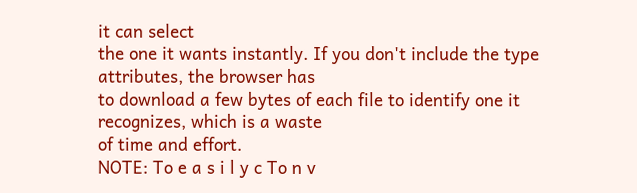it can select
the one it wants instantly. If you don't include the type attributes, the browser has
to download a few bytes of each file to identify one it recognizes, which is a waste
of time and effort.
NOTE: To e a s i l y c To n v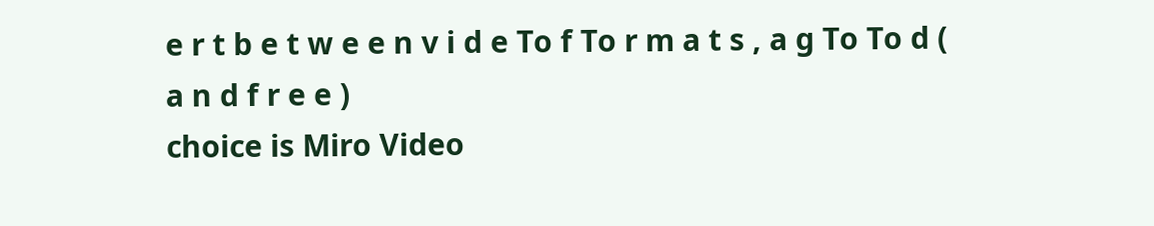e r t b e t w e e n v i d e To f To r m a t s , a g To To d ( a n d f r e e )
choice is Miro Video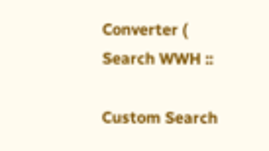Converter (
Search WWH ::

Custom Search